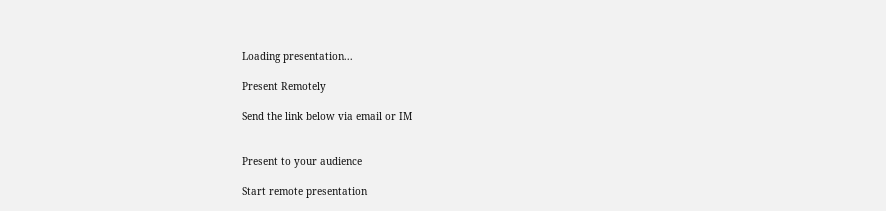Loading presentation...

Present Remotely

Send the link below via email or IM


Present to your audience

Start remote presentation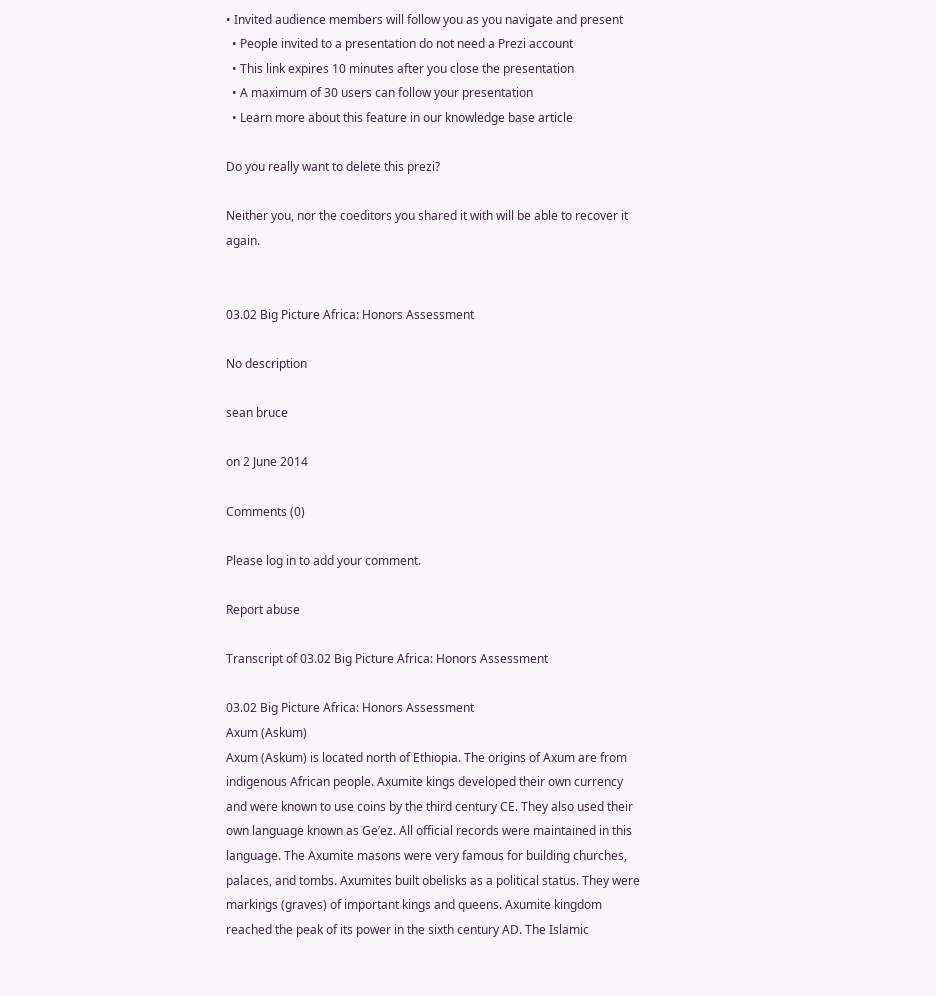• Invited audience members will follow you as you navigate and present
  • People invited to a presentation do not need a Prezi account
  • This link expires 10 minutes after you close the presentation
  • A maximum of 30 users can follow your presentation
  • Learn more about this feature in our knowledge base article

Do you really want to delete this prezi?

Neither you, nor the coeditors you shared it with will be able to recover it again.


03.02 Big Picture Africa: Honors Assessment

No description

sean bruce

on 2 June 2014

Comments (0)

Please log in to add your comment.

Report abuse

Transcript of 03.02 Big Picture Africa: Honors Assessment

03.02 Big Picture Africa: Honors Assessment
Axum (Askum)
Axum (Askum) is located north of Ethiopia. The origins of Axum are from indigenous African people. Axumite kings developed their own currency and were known to use coins by the third century CE. They also used their own language known as Ge’ez. All official records were maintained in this language. The Axumite masons were very famous for building churches, palaces, and tombs. Axumites built obelisks as a political status. They were markings (graves) of important kings and queens. Axumite kingdom reached the peak of its power in the sixth century AD. The Islamic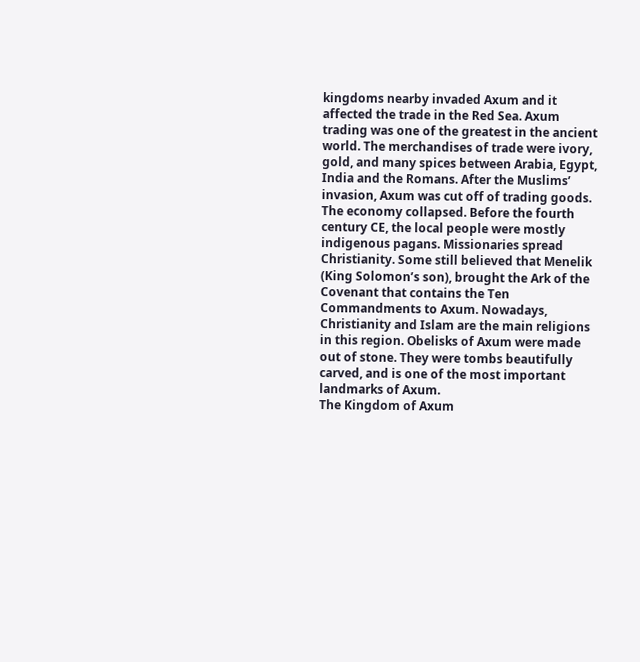kingdoms nearby invaded Axum and it affected the trade in the Red Sea. Axum trading was one of the greatest in the ancient world. The merchandises of trade were ivory, gold, and many spices between Arabia, Egypt, India and the Romans. After the Muslims’ invasion, Axum was cut off of trading goods. The economy collapsed. Before the fourth century CE, the local people were mostly indigenous pagans. Missionaries spread Christianity. Some still believed that Menelik (King Solomon’s son), brought the Ark of the Covenant that contains the Ten Commandments to Axum. Nowadays, Christianity and Islam are the main religions in this region. Obelisks of Axum were made out of stone. They were tombs beautifully carved, and is one of the most important landmarks of Axum.
The Kingdom of Axum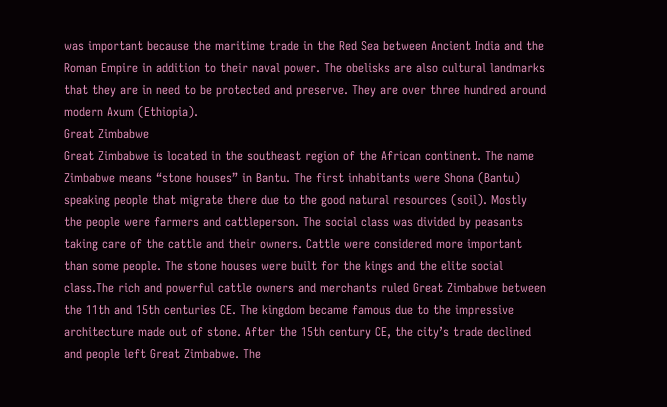was important because the maritime trade in the Red Sea between Ancient India and the Roman Empire in addition to their naval power. The obelisks are also cultural landmarks that they are in need to be protected and preserve. They are over three hundred around modern Axum (Ethiopia).
Great Zimbabwe
Great Zimbabwe is located in the southeast region of the African continent. The name Zimbabwe means “stone houses” in Bantu. The first inhabitants were Shona (Bantu) speaking people that migrate there due to the good natural resources (soil). Mostly the people were farmers and cattleperson. The social class was divided by peasants taking care of the cattle and their owners. Cattle were considered more important than some people. The stone houses were built for the kings and the elite social class.The rich and powerful cattle owners and merchants ruled Great Zimbabwe between the 11th and 15th centuries CE. The kingdom became famous due to the impressive architecture made out of stone. After the 15th century CE, the city’s trade declined and people left Great Zimbabwe. The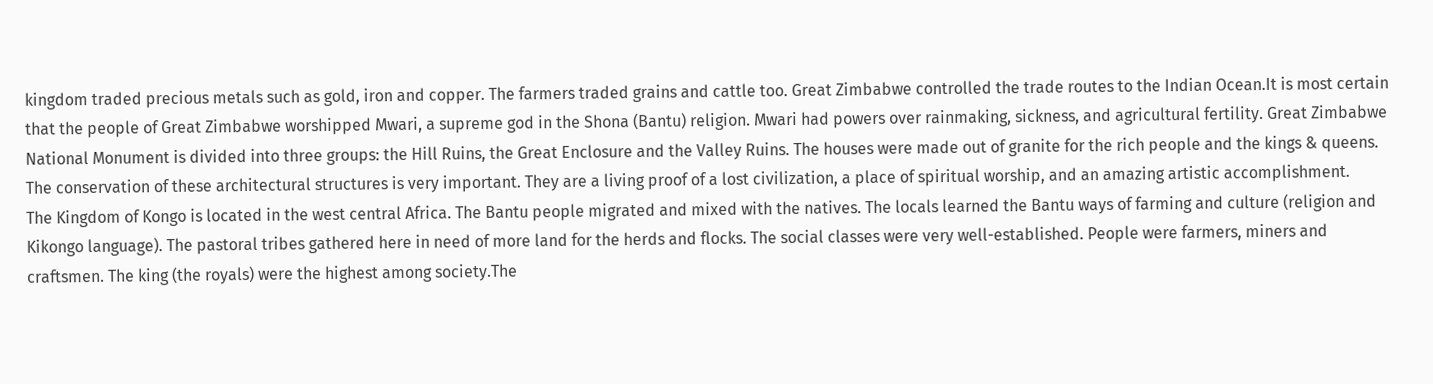kingdom traded precious metals such as gold, iron and copper. The farmers traded grains and cattle too. Great Zimbabwe controlled the trade routes to the Indian Ocean.It is most certain that the people of Great Zimbabwe worshipped Mwari, a supreme god in the Shona (Bantu) religion. Mwari had powers over rainmaking, sickness, and agricultural fertility. Great Zimbabwe National Monument is divided into three groups: the Hill Ruins, the Great Enclosure and the Valley Ruins. The houses were made out of granite for the rich people and the kings & queens.
The conservation of these architectural structures is very important. They are a living proof of a lost civilization, a place of spiritual worship, and an amazing artistic accomplishment.
The Kingdom of Kongo is located in the west central Africa. The Bantu people migrated and mixed with the natives. The locals learned the Bantu ways of farming and culture (religion and Kikongo language). The pastoral tribes gathered here in need of more land for the herds and flocks. The social classes were very well-established. People were farmers, miners and craftsmen. The king (the royals) were the highest among society.The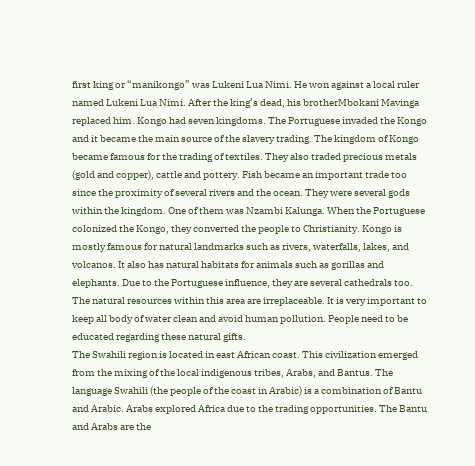first king or “manikongo” was Lukeni Lua Nimi. He won against a local ruler named Lukeni Lua Nimi. After the king’s dead, his brotherMbokani Mavinga replaced him. Kongo had seven kingdoms. The Portuguese invaded the Kongo and it became the main source of the slavery trading. The kingdom of Kongo became famous for the trading of textiles. They also traded precious metals (gold and copper), cattle and pottery. Fish became an important trade too since the proximity of several rivers and the ocean. They were several gods within the kingdom. One of them was Nzambi Kalunga. When the Portuguese colonized the Kongo, they converted the people to Christianity. Kongo is mostly famous for natural landmarks such as rivers, waterfalls, lakes, and volcanos. It also has natural habitats for animals such as gorillas and elephants. Due to the Portuguese influence, they are several cathedrals too.
The natural resources within this area are irreplaceable. It is very important to keep all body of water clean and avoid human pollution. People need to be educated regarding these natural gifts.
The Swahili region is located in east African coast. This civilization emerged from the mixing of the local indigenous tribes, Arabs, and Bantus. The language Swahili (the people of the coast in Arabic) is a combination of Bantu and Arabic. Arabs explored Africa due to the trading opportunities. The Bantu and Arabs are the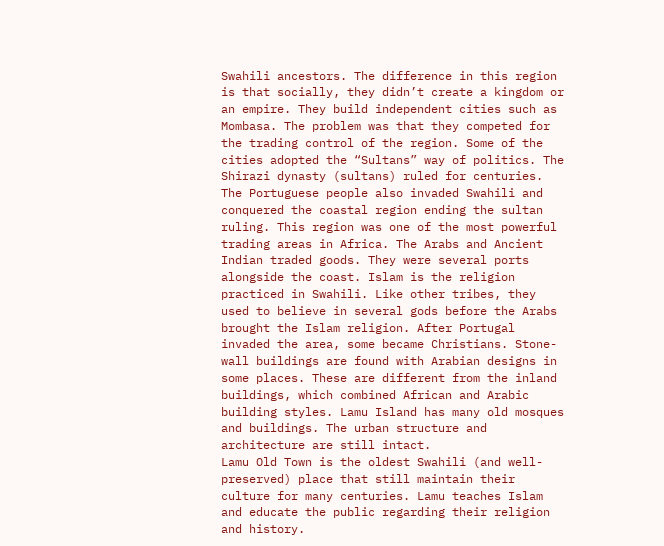Swahili ancestors. The difference in this region is that socially, they didn’t create a kingdom or an empire. They build independent cities such as Mombasa. The problem was that they competed for the trading control of the region. Some of the cities adopted the “Sultans” way of politics. The Shirazi dynasty (sultans) ruled for centuries. The Portuguese people also invaded Swahili and conquered the coastal region ending the sultan ruling. This region was one of the most powerful trading areas in Africa. The Arabs and Ancient Indian traded goods. They were several ports alongside the coast. Islam is the religion practiced in Swahili. Like other tribes, they used to believe in several gods before the Arabs brought the Islam religion. After Portugal invaded the area, some became Christians. Stone-wall buildings are found with Arabian designs in some places. These are different from the inland buildings, which combined African and Arabic building styles. Lamu Island has many old mosques and buildings. The urban structure and architecture are still intact.
Lamu Old Town is the oldest Swahili (and well-preserved) place that still maintain their culture for many centuries. Lamu teaches Islam and educate the public regarding their religion and history.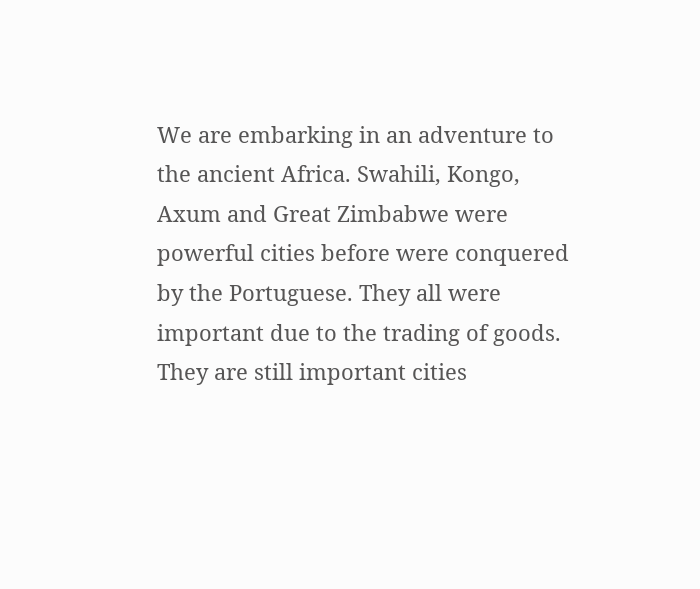We are embarking in an adventure to the ancient Africa. Swahili, Kongo, Axum and Great Zimbabwe were powerful cities before were conquered by the Portuguese. They all were important due to the trading of goods. They are still important cities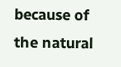because of the natural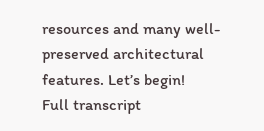resources and many well-preserved architectural features. Let’s begin!
Full transcript